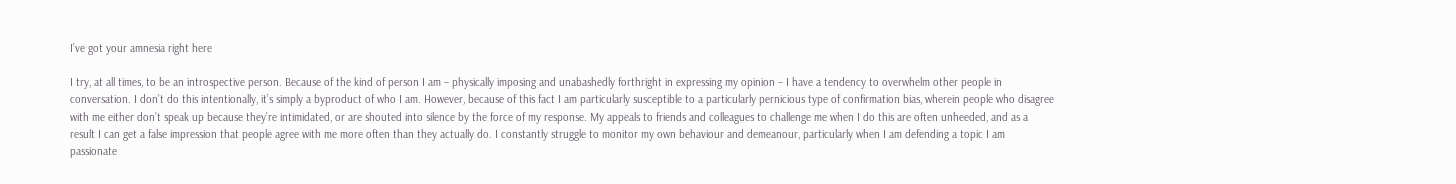I’ve got your amnesia right here

I try, at all times, to be an introspective person. Because of the kind of person I am – physically imposing and unabashedly forthright in expressing my opinion – I have a tendency to overwhelm other people in conversation. I don’t do this intentionally, it’s simply a byproduct of who I am. However, because of this fact I am particularly susceptible to a particularly pernicious type of confirmation bias, wherein people who disagree with me either don’t speak up because they’re intimidated, or are shouted into silence by the force of my response. My appeals to friends and colleagues to challenge me when I do this are often unheeded, and as a result I can get a false impression that people agree with me more often than they actually do. I constantly struggle to monitor my own behaviour and demeanour, particularly when I am defending a topic I am passionate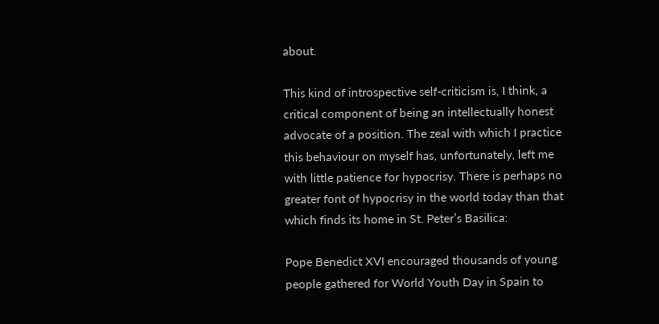about.

This kind of introspective self-criticism is, I think, a critical component of being an intellectually honest advocate of a position. The zeal with which I practice this behaviour on myself has, unfortunately, left me with little patience for hypocrisy. There is perhaps no greater font of hypocrisy in the world today than that which finds its home in St. Peter’s Basilica:

Pope Benedict XVI encouraged thousands of young people gathered for World Youth Day in Spain to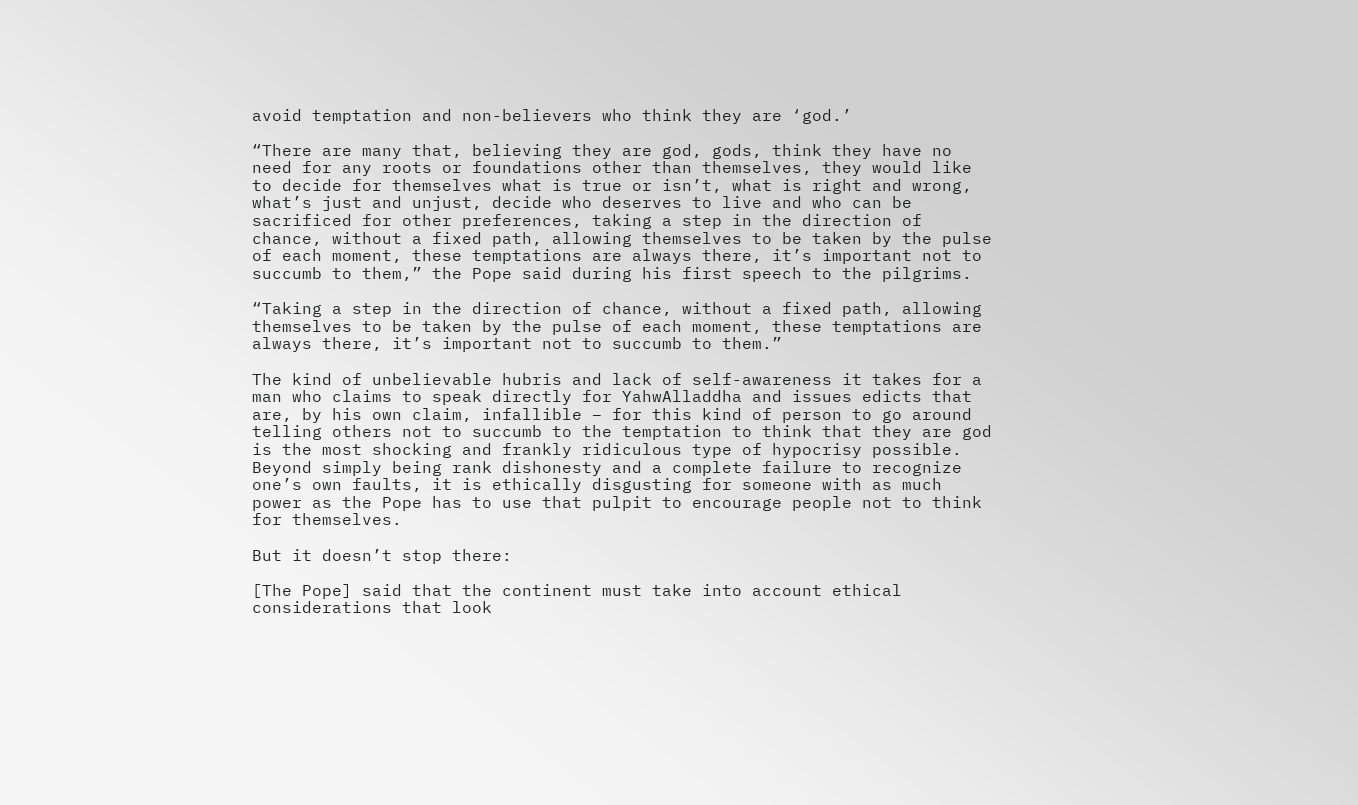avoid temptation and non-believers who think they are ‘god.’

“There are many that, believing they are god, gods, think they have no need for any roots or foundations other than themselves, they would like to decide for themselves what is true or isn’t, what is right and wrong, what’s just and unjust, decide who deserves to live and who can be sacrificed for other preferences, taking a step in the direction of chance, without a fixed path, allowing themselves to be taken by the pulse of each moment, these temptations are always there, it’s important not to succumb to them,” the Pope said during his first speech to the pilgrims.

“Taking a step in the direction of chance, without a fixed path, allowing themselves to be taken by the pulse of each moment, these temptations are always there, it’s important not to succumb to them.”

The kind of unbelievable hubris and lack of self-awareness it takes for a man who claims to speak directly for YahwAlladdha and issues edicts that are, by his own claim, infallible – for this kind of person to go around telling others not to succumb to the temptation to think that they are god is the most shocking and frankly ridiculous type of hypocrisy possible. Beyond simply being rank dishonesty and a complete failure to recognize one’s own faults, it is ethically disgusting for someone with as much power as the Pope has to use that pulpit to encourage people not to think for themselves.

But it doesn’t stop there:

[The Pope] said that the continent must take into account ethical considerations that look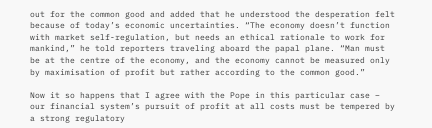out for the common good and added that he understood the desperation felt because of today’s economic uncertainties. “The economy doesn’t function with market self-regulation, but needs an ethical rationale to work for mankind,” he told reporters traveling aboard the papal plane. “Man must be at the centre of the economy, and the economy cannot be measured only by maximisation of profit but rather according to the common good.”

Now it so happens that I agree with the Pope in this particular case – our financial system’s pursuit of profit at all costs must be tempered by a strong regulatory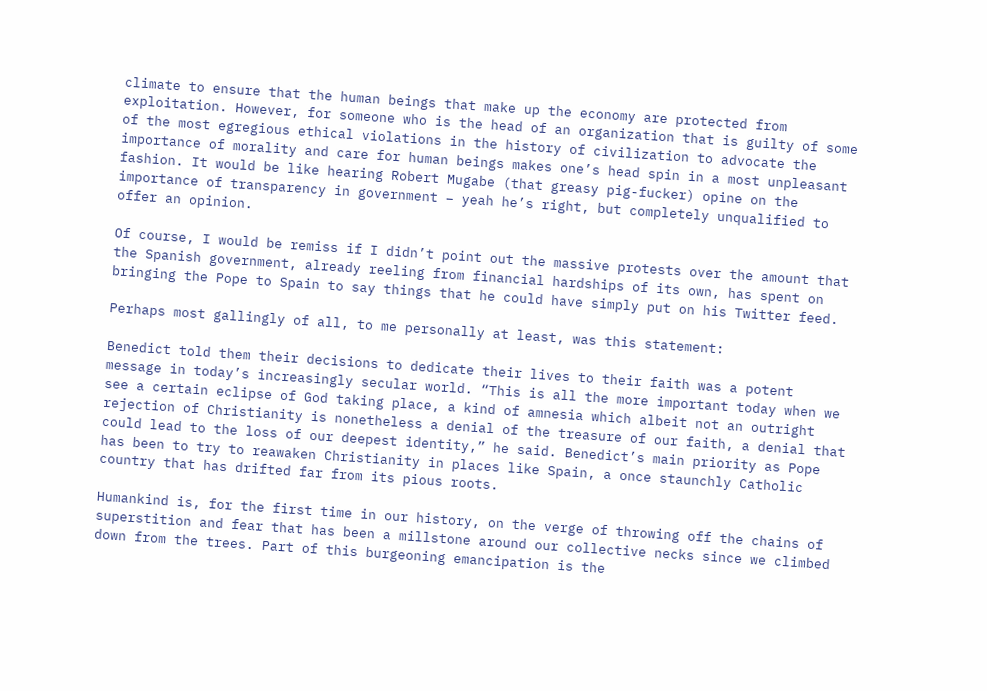climate to ensure that the human beings that make up the economy are protected from exploitation. However, for someone who is the head of an organization that is guilty of some of the most egregious ethical violations in the history of civilization to advocate the importance of morality and care for human beings makes one’s head spin in a most unpleasant fashion. It would be like hearing Robert Mugabe (that greasy pig-fucker) opine on the importance of transparency in government – yeah he’s right, but completely unqualified to offer an opinion.

Of course, I would be remiss if I didn’t point out the massive protests over the amount that the Spanish government, already reeling from financial hardships of its own, has spent on bringing the Pope to Spain to say things that he could have simply put on his Twitter feed.

Perhaps most gallingly of all, to me personally at least, was this statement:

Benedict told them their decisions to dedicate their lives to their faith was a potent message in today’s increasingly secular world. “This is all the more important today when we see a certain eclipse of God taking place, a kind of amnesia which albeit not an outright rejection of Christianity is nonetheless a denial of the treasure of our faith, a denial that could lead to the loss of our deepest identity,” he said. Benedict’s main priority as Pope has been to try to reawaken Christianity in places like Spain, a once staunchly Catholic country that has drifted far from its pious roots.

Humankind is, for the first time in our history, on the verge of throwing off the chains of superstition and fear that has been a millstone around our collective necks since we climbed down from the trees. Part of this burgeoning emancipation is the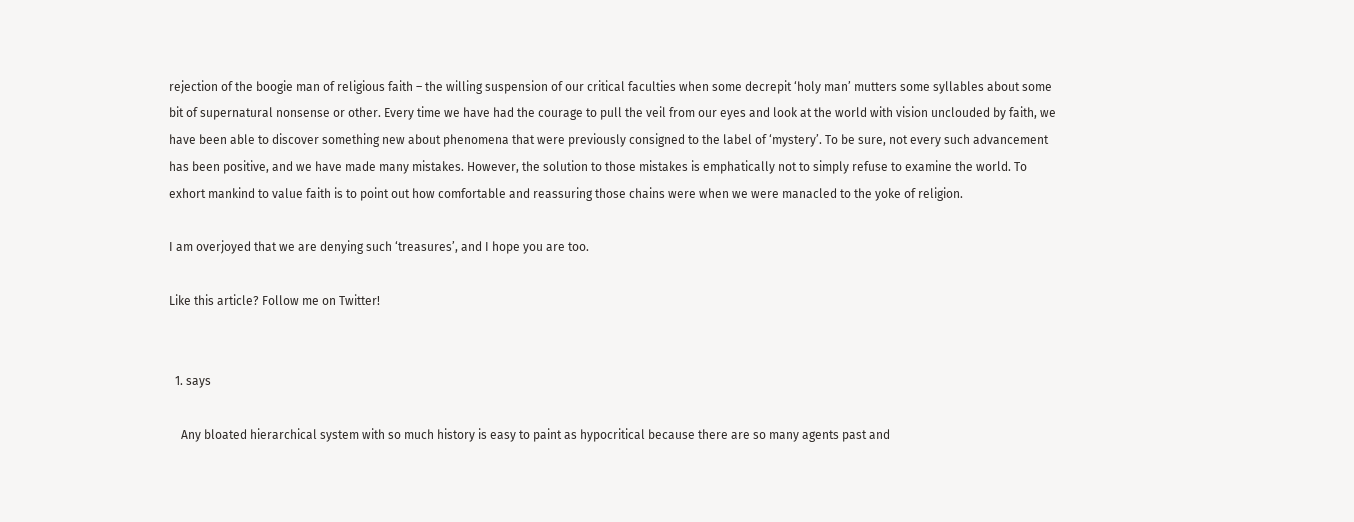rejection of the boogie man of religious faith – the willing suspension of our critical faculties when some decrepit ‘holy man’ mutters some syllables about some bit of supernatural nonsense or other. Every time we have had the courage to pull the veil from our eyes and look at the world with vision unclouded by faith, we have been able to discover something new about phenomena that were previously consigned to the label of ‘mystery’. To be sure, not every such advancement has been positive, and we have made many mistakes. However, the solution to those mistakes is emphatically not to simply refuse to examine the world. To exhort mankind to value faith is to point out how comfortable and reassuring those chains were when we were manacled to the yoke of religion.

I am overjoyed that we are denying such ‘treasures’, and I hope you are too.

Like this article? Follow me on Twitter!


  1. says

    Any bloated hierarchical system with so much history is easy to paint as hypocritical because there are so many agents past and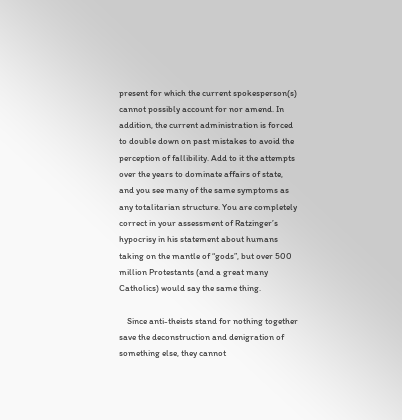present for which the current spokesperson(s) cannot possibly account for nor amend. In addition, the current administration is forced to double down on past mistakes to avoid the perception of fallibility. Add to it the attempts over the years to dominate affairs of state, and you see many of the same symptoms as any totalitarian structure. You are completely correct in your assessment of Ratzinger’s hypocrisy in his statement about humans taking on the mantle of “gods”, but over 500 million Protestants (and a great many Catholics) would say the same thing.

    Since anti-theists stand for nothing together save the deconstruction and denigration of something else, they cannot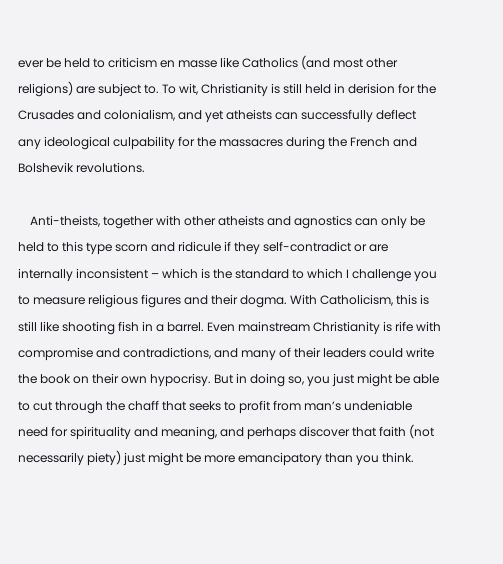ever be held to criticism en masse like Catholics (and most other religions) are subject to. To wit, Christianity is still held in derision for the Crusades and colonialism, and yet atheists can successfully deflect any ideological culpability for the massacres during the French and Bolshevik revolutions.

    Anti-theists, together with other atheists and agnostics can only be held to this type scorn and ridicule if they self-contradict or are internally inconsistent – which is the standard to which I challenge you to measure religious figures and their dogma. With Catholicism, this is still like shooting fish in a barrel. Even mainstream Christianity is rife with compromise and contradictions, and many of their leaders could write the book on their own hypocrisy. But in doing so, you just might be able to cut through the chaff that seeks to profit from man’s undeniable need for spirituality and meaning, and perhaps discover that faith (not necessarily piety) just might be more emancipatory than you think.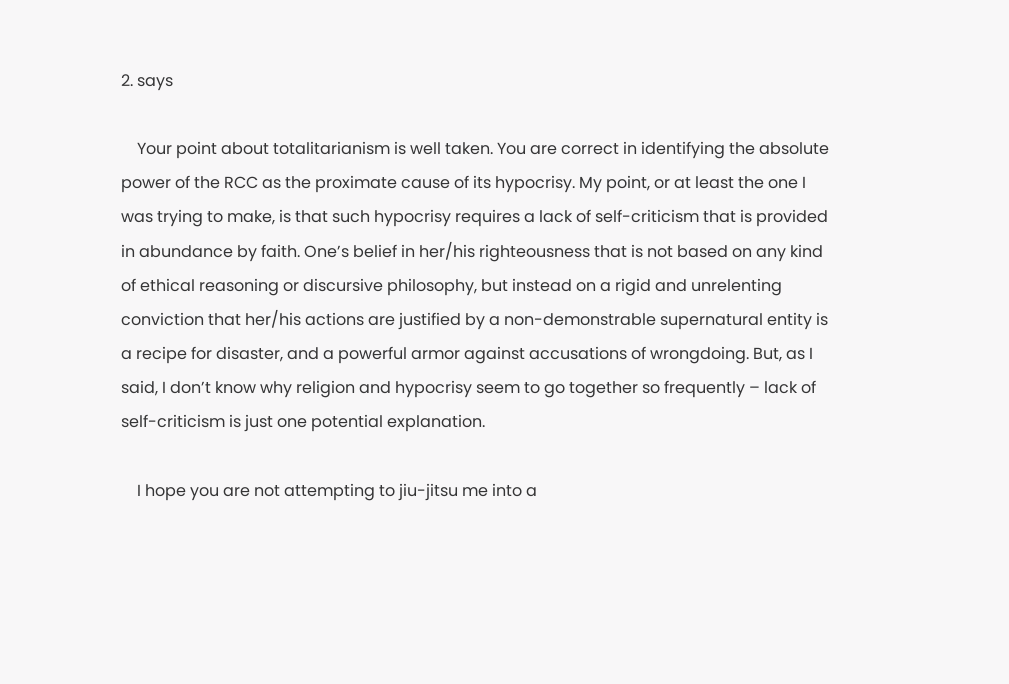2. says

    Your point about totalitarianism is well taken. You are correct in identifying the absolute power of the RCC as the proximate cause of its hypocrisy. My point, or at least the one I was trying to make, is that such hypocrisy requires a lack of self-criticism that is provided in abundance by faith. One’s belief in her/his righteousness that is not based on any kind of ethical reasoning or discursive philosophy, but instead on a rigid and unrelenting conviction that her/his actions are justified by a non-demonstrable supernatural entity is a recipe for disaster, and a powerful armor against accusations of wrongdoing. But, as I said, I don’t know why religion and hypocrisy seem to go together so frequently – lack of self-criticism is just one potential explanation.

    I hope you are not attempting to jiu-jitsu me into a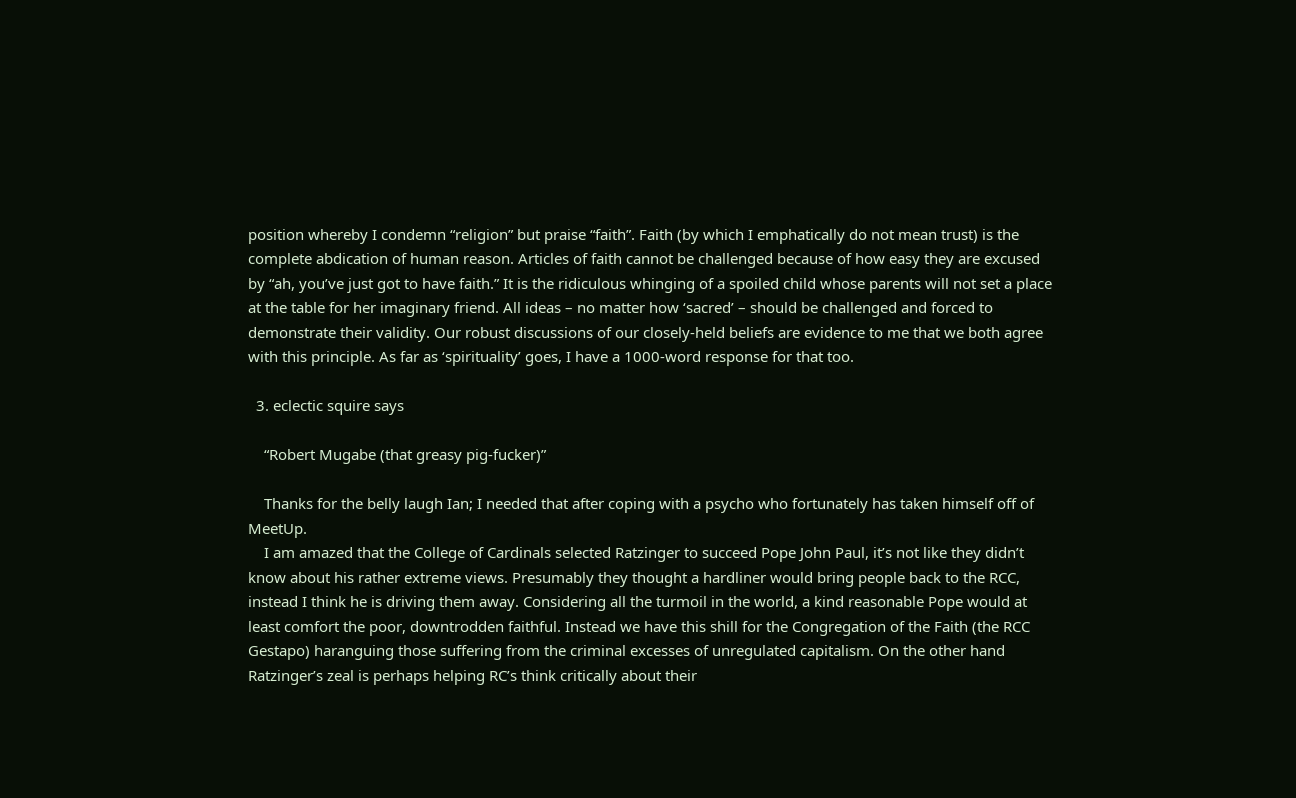position whereby I condemn “religion” but praise “faith”. Faith (by which I emphatically do not mean trust) is the complete abdication of human reason. Articles of faith cannot be challenged because of how easy they are excused by “ah, you’ve just got to have faith.” It is the ridiculous whinging of a spoiled child whose parents will not set a place at the table for her imaginary friend. All ideas – no matter how ‘sacred’ – should be challenged and forced to demonstrate their validity. Our robust discussions of our closely-held beliefs are evidence to me that we both agree with this principle. As far as ‘spirituality’ goes, I have a 1000-word response for that too.

  3. eclectic squire says

    “Robert Mugabe (that greasy pig-fucker)”

    Thanks for the belly laugh Ian; I needed that after coping with a psycho who fortunately has taken himself off of MeetUp.
    I am amazed that the College of Cardinals selected Ratzinger to succeed Pope John Paul, it’s not like they didn’t know about his rather extreme views. Presumably they thought a hardliner would bring people back to the RCC, instead I think he is driving them away. Considering all the turmoil in the world, a kind reasonable Pope would at least comfort the poor, downtrodden faithful. Instead we have this shill for the Congregation of the Faith (the RCC Gestapo) haranguing those suffering from the criminal excesses of unregulated capitalism. On the other hand Ratzinger’s zeal is perhaps helping RC’s think critically about their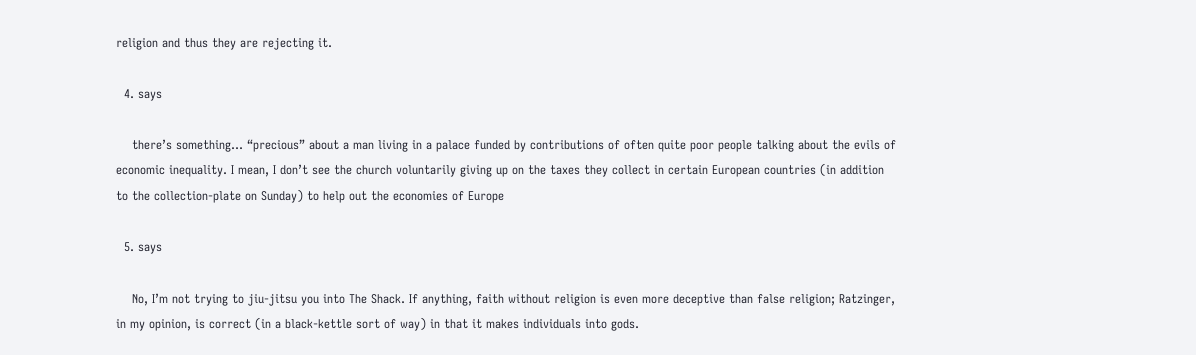religion and thus they are rejecting it.

  4. says

    there’s something… “precious” about a man living in a palace funded by contributions of often quite poor people talking about the evils of economic inequality. I mean, I don’t see the church voluntarily giving up on the taxes they collect in certain European countries (in addition to the collection-plate on Sunday) to help out the economies of Europe

  5. says

    No, I’m not trying to jiu-jitsu you into The Shack. If anything, faith without religion is even more deceptive than false religion; Ratzinger, in my opinion, is correct (in a black-kettle sort of way) in that it makes individuals into gods.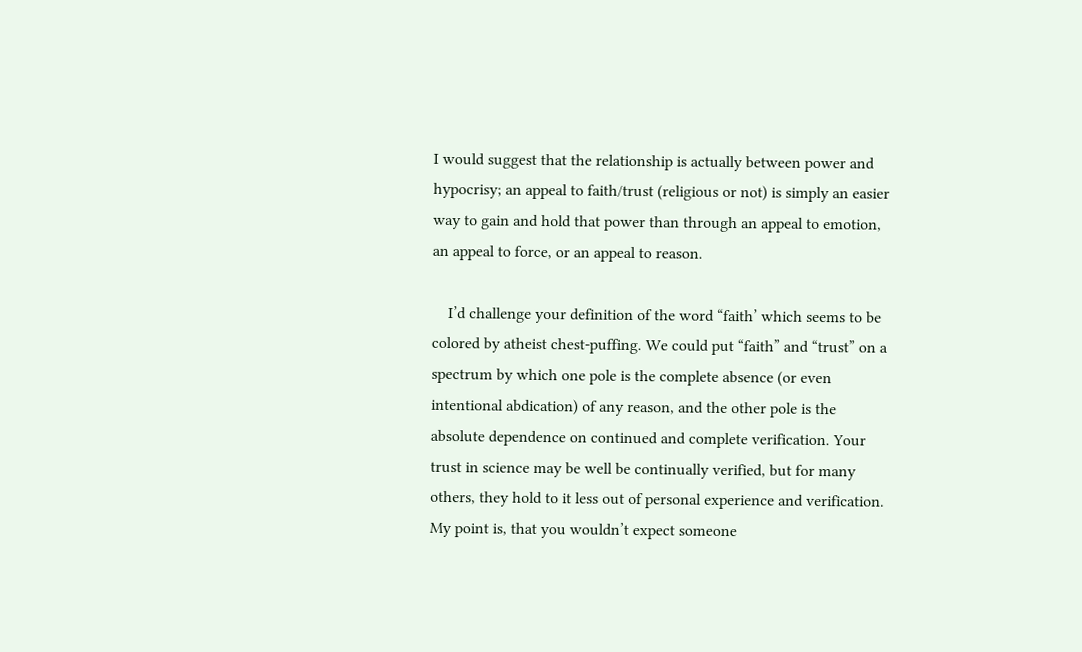I would suggest that the relationship is actually between power and hypocrisy; an appeal to faith/trust (religious or not) is simply an easier way to gain and hold that power than through an appeal to emotion, an appeal to force, or an appeal to reason.

    I’d challenge your definition of the word “faith’ which seems to be colored by atheist chest-puffing. We could put “faith” and “trust” on a spectrum by which one pole is the complete absence (or even intentional abdication) of any reason, and the other pole is the absolute dependence on continued and complete verification. Your trust in science may be well be continually verified, but for many others, they hold to it less out of personal experience and verification. My point is, that you wouldn’t expect someone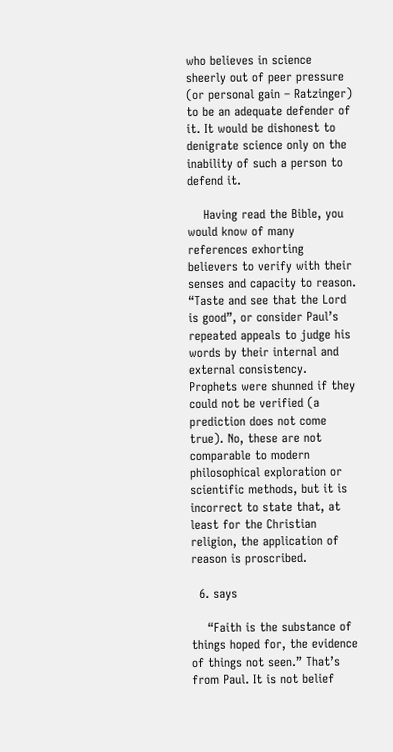who believes in science sheerly out of peer pressure (or personal gain – Ratzinger) to be an adequate defender of it. It would be dishonest to denigrate science only on the inability of such a person to defend it.

    Having read the Bible, you would know of many references exhorting believers to verify with their senses and capacity to reason. “Taste and see that the Lord is good”, or consider Paul’s repeated appeals to judge his words by their internal and external consistency. Prophets were shunned if they could not be verified (a prediction does not come true). No, these are not comparable to modern philosophical exploration or scientific methods, but it is incorrect to state that, at least for the Christian religion, the application of reason is proscribed.

  6. says

    “Faith is the substance of things hoped for, the evidence of things not seen.” That’s from Paul. It is not belief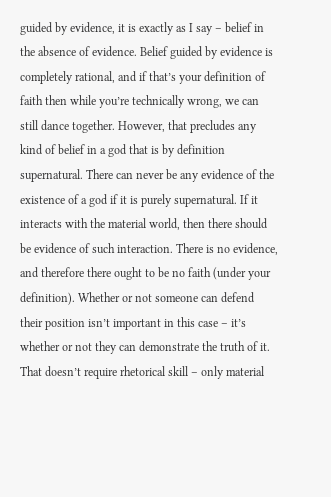guided by evidence, it is exactly as I say – belief in the absence of evidence. Belief guided by evidence is completely rational, and if that’s your definition of faith then while you’re technically wrong, we can still dance together. However, that precludes any kind of belief in a god that is by definition supernatural. There can never be any evidence of the existence of a god if it is purely supernatural. If it interacts with the material world, then there should be evidence of such interaction. There is no evidence, and therefore there ought to be no faith (under your definition). Whether or not someone can defend their position isn’t important in this case – it’s whether or not they can demonstrate the truth of it. That doesn’t require rhetorical skill – only material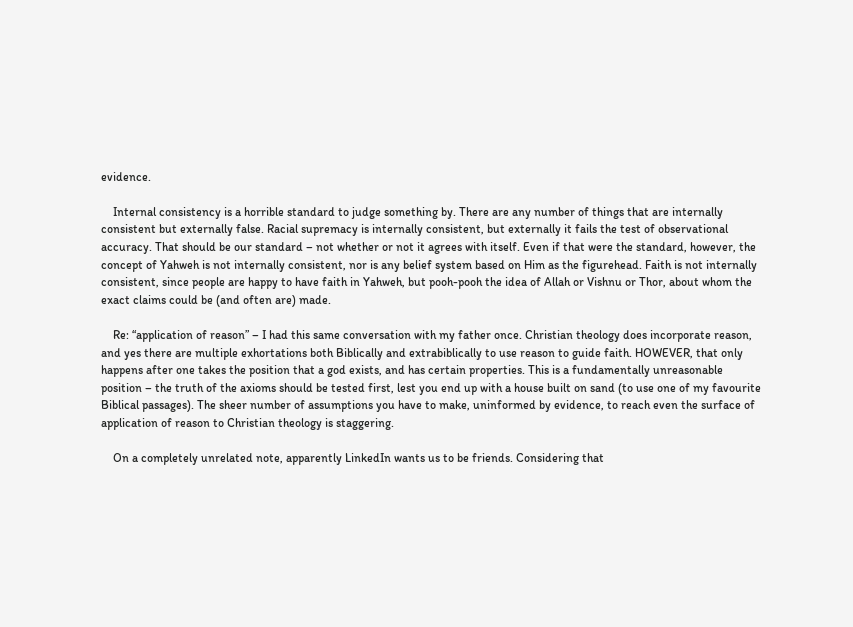evidence.

    Internal consistency is a horrible standard to judge something by. There are any number of things that are internally consistent but externally false. Racial supremacy is internally consistent, but externally it fails the test of observational accuracy. That should be our standard – not whether or not it agrees with itself. Even if that were the standard, however, the concept of Yahweh is not internally consistent, nor is any belief system based on Him as the figurehead. Faith is not internally consistent, since people are happy to have faith in Yahweh, but pooh-pooh the idea of Allah or Vishnu or Thor, about whom the exact claims could be (and often are) made.

    Re: “application of reason” – I had this same conversation with my father once. Christian theology does incorporate reason, and yes there are multiple exhortations both Biblically and extrabiblically to use reason to guide faith. HOWEVER, that only happens after one takes the position that a god exists, and has certain properties. This is a fundamentally unreasonable position – the truth of the axioms should be tested first, lest you end up with a house built on sand (to use one of my favourite Biblical passages). The sheer number of assumptions you have to make, uninformed by evidence, to reach even the surface of application of reason to Christian theology is staggering.

    On a completely unrelated note, apparently LinkedIn wants us to be friends. Considering that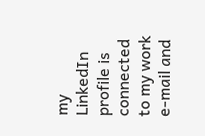my LinkedIn profile is connected to my work e-mail and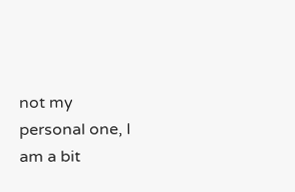not my personal one, I am a bit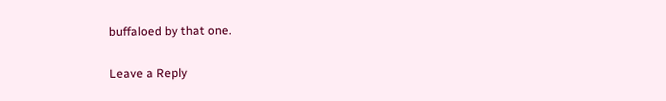buffaloed by that one.

Leave a Reply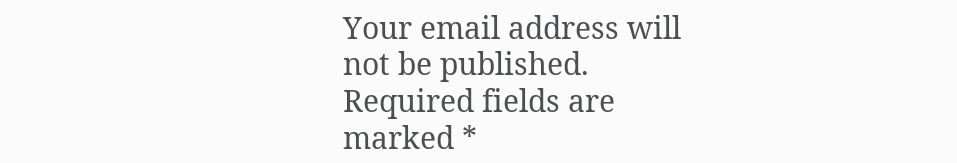Your email address will not be published. Required fields are marked *